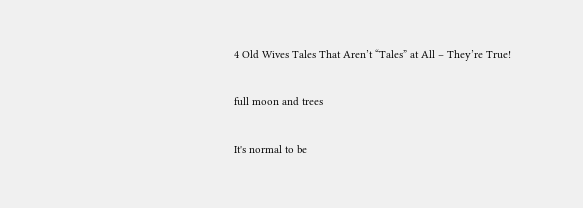4 Old Wives Tales That Aren’t “Tales” at All – They’re True!

full moon and trees

It's normal to be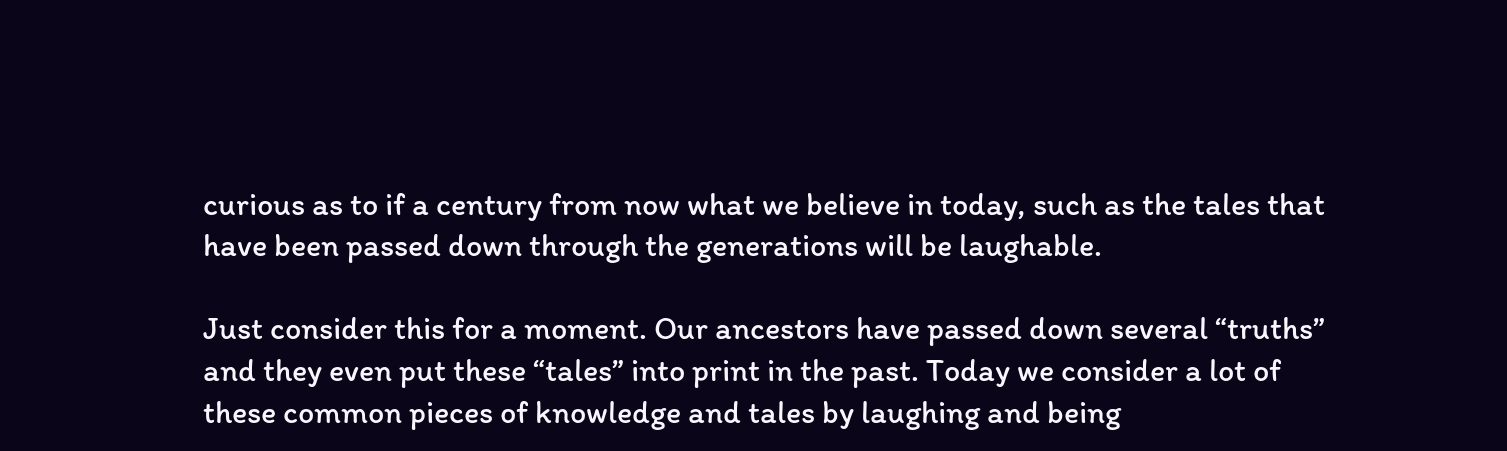curious as to if a century from now what we believe in today, such as the tales that have been passed down through the generations will be laughable.

Just consider this for a moment. Our ancestors have passed down several “truths” and they even put these “tales” into print in the past. Today we consider a lot of these common pieces of knowledge and tales by laughing and being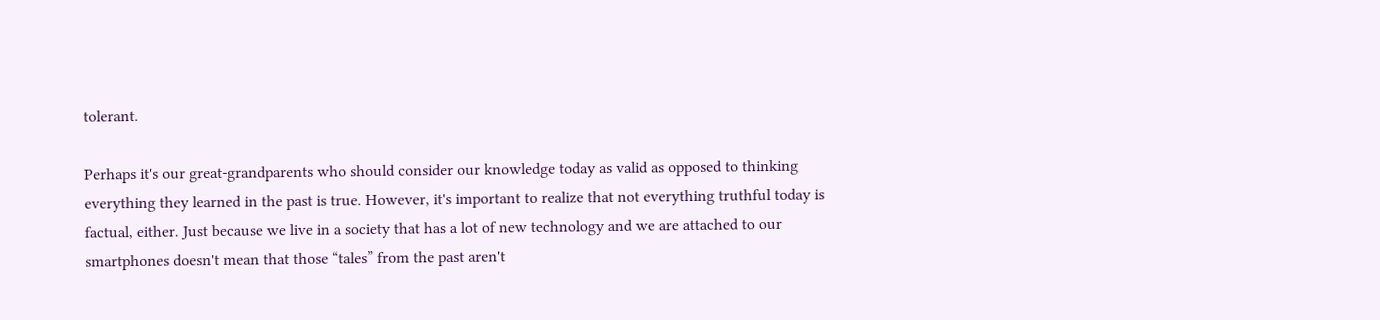tolerant.

Perhaps it's our great-grandparents who should consider our knowledge today as valid as opposed to thinking everything they learned in the past is true. However, it's important to realize that not everything truthful today is factual, either. Just because we live in a society that has a lot of new technology and we are attached to our smartphones doesn't mean that those “tales” from the past aren't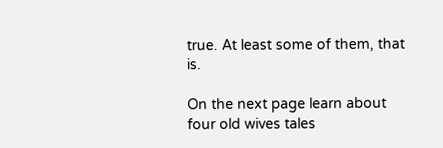true. At least some of them, that is.

On the next page learn about four old wives tales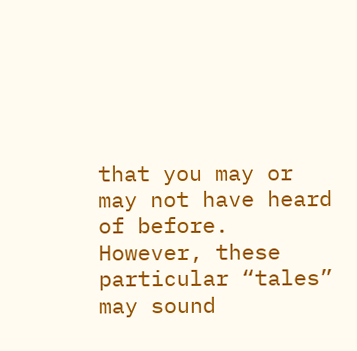that you may or may not have heard of before. However, these particular “tales” may sound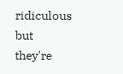ridiculous but they're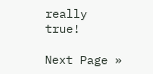really true!

Next Page »